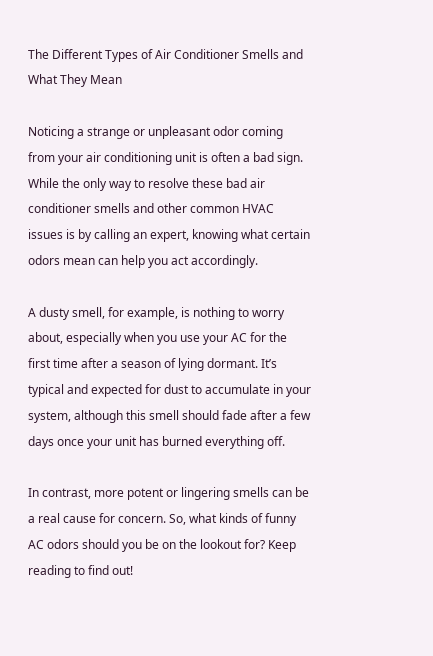The Different Types of Air Conditioner Smells and What They Mean

Noticing a strange or unpleasant odor coming from your air conditioning unit is often a bad sign. While the only way to resolve these bad air conditioner smells and other common HVAC issues is by calling an expert, knowing what certain odors mean can help you act accordingly.

A dusty smell, for example, is nothing to worry about, especially when you use your AC for the first time after a season of lying dormant. It’s typical and expected for dust to accumulate in your system, although this smell should fade after a few days once your unit has burned everything off.

In contrast, more potent or lingering smells can be a real cause for concern. So, what kinds of funny AC odors should you be on the lookout for? Keep reading to find out!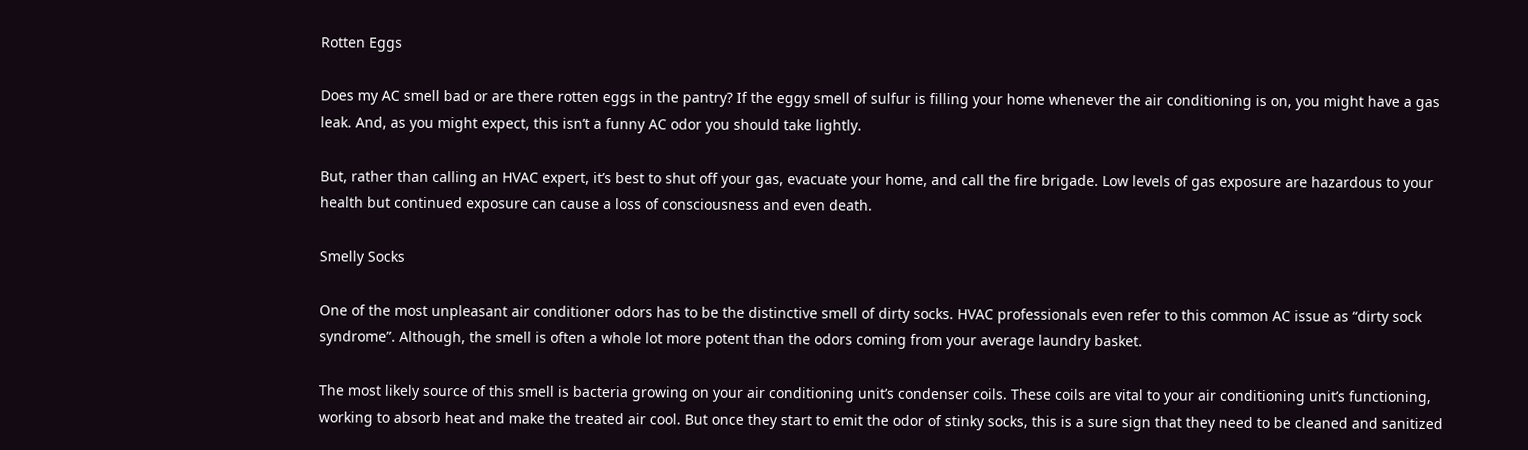Rotten Eggs

Does my AC smell bad or are there rotten eggs in the pantry? If the eggy smell of sulfur is filling your home whenever the air conditioning is on, you might have a gas leak. And, as you might expect, this isn’t a funny AC odor you should take lightly.

But, rather than calling an HVAC expert, it’s best to shut off your gas, evacuate your home, and call the fire brigade. Low levels of gas exposure are hazardous to your health but continued exposure can cause a loss of consciousness and even death.

Smelly Socks

One of the most unpleasant air conditioner odors has to be the distinctive smell of dirty socks. HVAC professionals even refer to this common AC issue as “dirty sock syndrome”. Although, the smell is often a whole lot more potent than the odors coming from your average laundry basket.

The most likely source of this smell is bacteria growing on your air conditioning unit’s condenser coils. These coils are vital to your air conditioning unit’s functioning, working to absorb heat and make the treated air cool. But once they start to emit the odor of stinky socks, this is a sure sign that they need to be cleaned and sanitized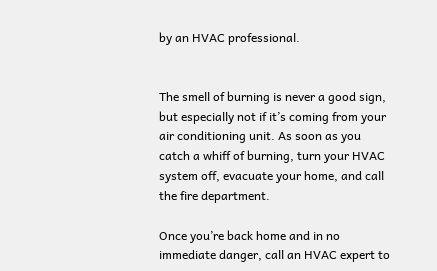by an HVAC professional.


The smell of burning is never a good sign, but especially not if it’s coming from your air conditioning unit. As soon as you catch a whiff of burning, turn your HVAC system off, evacuate your home, and call the fire department.

Once you’re back home and in no immediate danger, call an HVAC expert to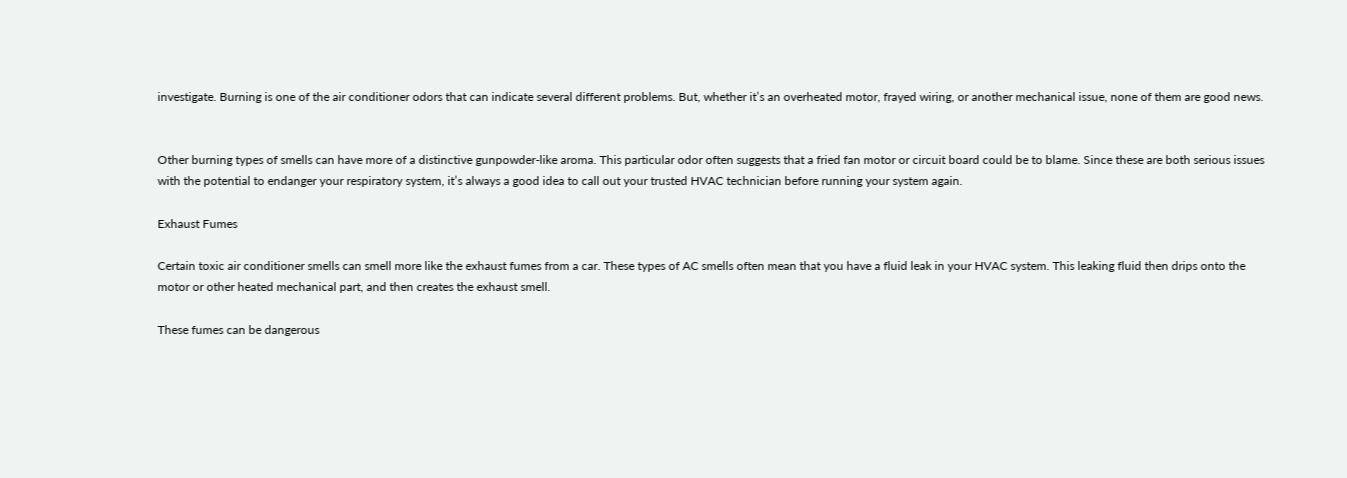investigate. Burning is one of the air conditioner odors that can indicate several different problems. But, whether it’s an overheated motor, frayed wiring, or another mechanical issue, none of them are good news.


Other burning types of smells can have more of a distinctive gunpowder-like aroma. This particular odor often suggests that a fried fan motor or circuit board could be to blame. Since these are both serious issues with the potential to endanger your respiratory system, it’s always a good idea to call out your trusted HVAC technician before running your system again.

Exhaust Fumes

Certain toxic air conditioner smells can smell more like the exhaust fumes from a car. These types of AC smells often mean that you have a fluid leak in your HVAC system. This leaking fluid then drips onto the motor or other heated mechanical part, and then creates the exhaust smell.

These fumes can be dangerous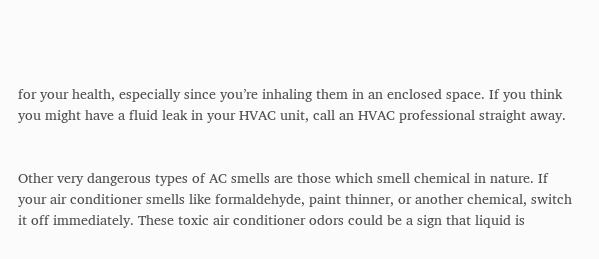for your health, especially since you’re inhaling them in an enclosed space. If you think you might have a fluid leak in your HVAC unit, call an HVAC professional straight away.


Other very dangerous types of AC smells are those which smell chemical in nature. If your air conditioner smells like formaldehyde, paint thinner, or another chemical, switch it off immediately. These toxic air conditioner odors could be a sign that liquid is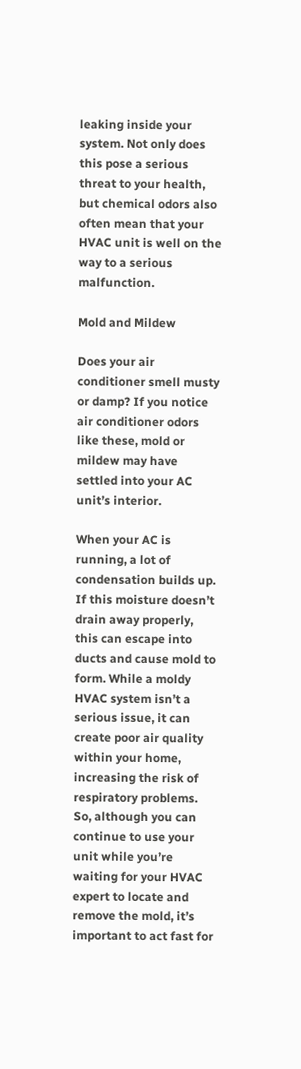leaking inside your system. Not only does this pose a serious threat to your health, but chemical odors also often mean that your HVAC unit is well on the way to a serious malfunction.

Mold and Mildew

Does your air conditioner smell musty or damp? If you notice air conditioner odors like these, mold or mildew may have settled into your AC unit’s interior.

When your AC is running, a lot of condensation builds up. If this moisture doesn’t drain away properly, this can escape into ducts and cause mold to form. While a moldy HVAC system isn’t a serious issue, it can create poor air quality within your home, increasing the risk of respiratory problems. So, although you can continue to use your unit while you’re waiting for your HVAC expert to locate and remove the mold, it’s important to act fast for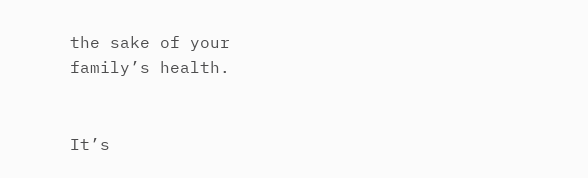the sake of your family’s health.


It’s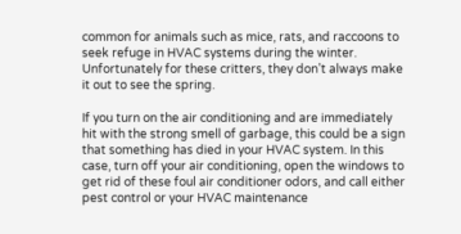common for animals such as mice, rats, and raccoons to seek refuge in HVAC systems during the winter. Unfortunately for these critters, they don’t always make it out to see the spring.

If you turn on the air conditioning and are immediately hit with the strong smell of garbage, this could be a sign that something has died in your HVAC system. In this case, turn off your air conditioning, open the windows to get rid of these foul air conditioner odors, and call either pest control or your HVAC maintenance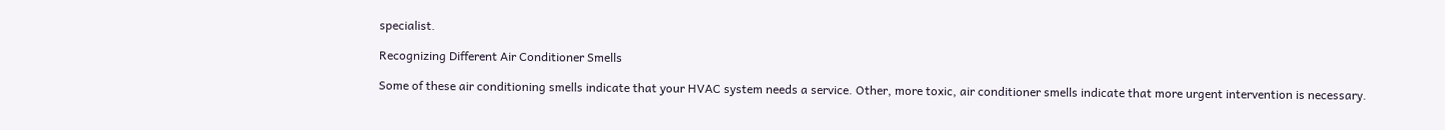specialist.

Recognizing Different Air Conditioner Smells

Some of these air conditioning smells indicate that your HVAC system needs a service. Other, more toxic, air conditioner smells indicate that more urgent intervention is necessary.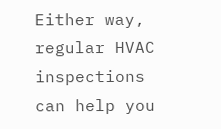Either way, regular HVAC inspections can help you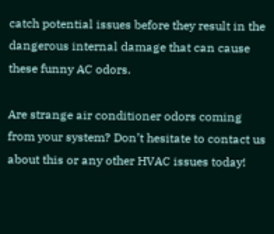catch potential issues before they result in the dangerous internal damage that can cause these funny AC odors.

Are strange air conditioner odors coming from your system? Don’t hesitate to contact us about this or any other HVAC issues today!